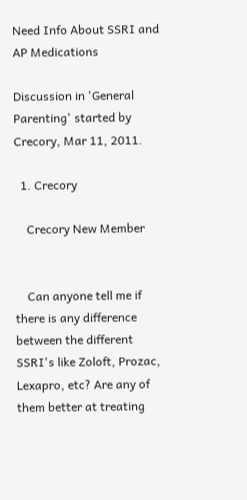Need Info About SSRI and AP Medications

Discussion in 'General Parenting' started by Crecory, Mar 11, 2011.

  1. Crecory

    Crecory New Member


    Can anyone tell me if there is any difference between the different SSRI's like Zoloft, Prozac, Lexapro, etc? Are any of them better at treating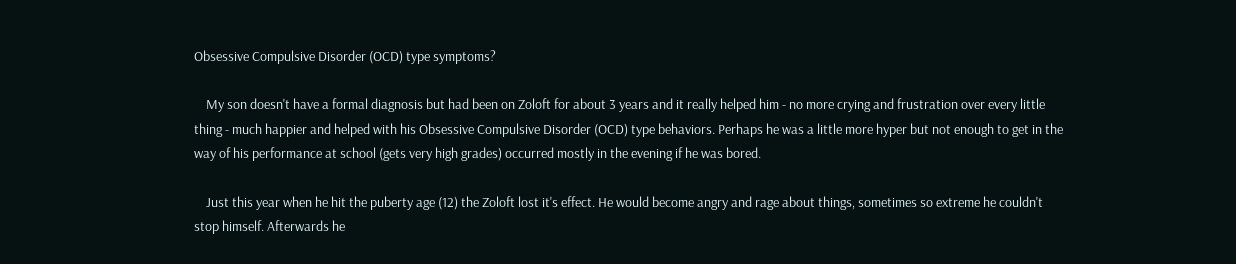Obsessive Compulsive Disorder (OCD) type symptoms?

    My son doesn't have a formal diagnosis but had been on Zoloft for about 3 years and it really helped him - no more crying and frustration over every little thing - much happier and helped with his Obsessive Compulsive Disorder (OCD) type behaviors. Perhaps he was a little more hyper but not enough to get in the way of his performance at school (gets very high grades) occurred mostly in the evening if he was bored.

    Just this year when he hit the puberty age (12) the Zoloft lost it's effect. He would become angry and rage about things, sometimes so extreme he couldn't stop himself. Afterwards he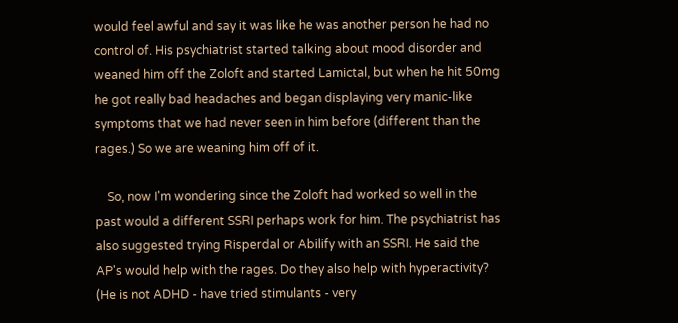would feel awful and say it was like he was another person he had no control of. His psychiatrist started talking about mood disorder and weaned him off the Zoloft and started Lamictal, but when he hit 50mg he got really bad headaches and began displaying very manic-like symptoms that we had never seen in him before (different than the rages.) So we are weaning him off of it.

    So, now I'm wondering since the Zoloft had worked so well in the past would a different SSRI perhaps work for him. The psychiatrist has also suggested trying Risperdal or Abilify with an SSRI. He said the AP's would help with the rages. Do they also help with hyperactivity? (He is not ADHD - have tried stimulants - very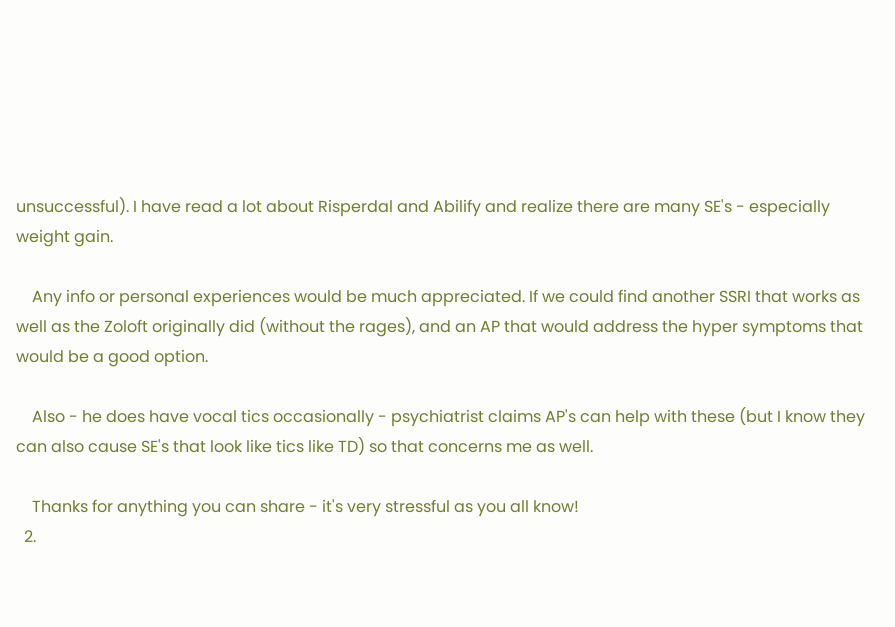unsuccessful). I have read a lot about Risperdal and Abilify and realize there are many SE's - especially weight gain.

    Any info or personal experiences would be much appreciated. If we could find another SSRI that works as well as the Zoloft originally did (without the rages), and an AP that would address the hyper symptoms that would be a good option.

    Also - he does have vocal tics occasionally - psychiatrist claims AP's can help with these (but I know they can also cause SE's that look like tics like TD) so that concerns me as well.

    Thanks for anything you can share - it's very stressful as you all know!
  2.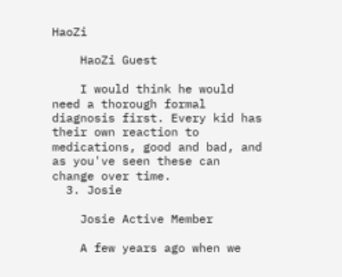HaoZi

    HaoZi Guest

    I would think he would need a thorough formal diagnosis first. Every kid has their own reaction to medications, good and bad, and as you've seen these can change over time.
  3. Josie

    Josie Active Member

    A few years ago when we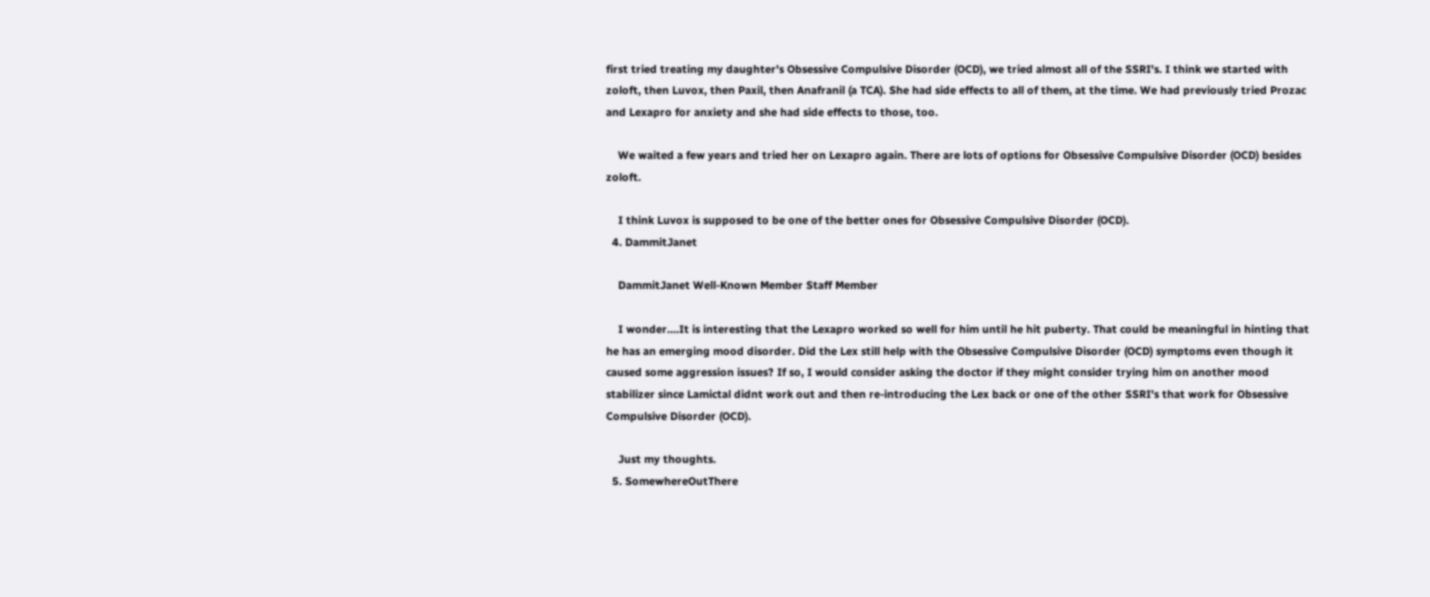first tried treating my daughter's Obsessive Compulsive Disorder (OCD), we tried almost all of the SSRI's. I think we started with zoloft, then Luvox, then Paxil, then Anafranil (a TCA). She had side effects to all of them, at the time. We had previously tried Prozac and Lexapro for anxiety and she had side effects to those, too.

    We waited a few years and tried her on Lexapro again. There are lots of options for Obsessive Compulsive Disorder (OCD) besides zoloft.

    I think Luvox is supposed to be one of the better ones for Obsessive Compulsive Disorder (OCD).
  4. DammitJanet

    DammitJanet Well-Known Member Staff Member

    I wonder....It is interesting that the Lexapro worked so well for him until he hit puberty. That could be meaningful in hinting that he has an emerging mood disorder. Did the Lex still help with the Obsessive Compulsive Disorder (OCD) symptoms even though it caused some aggression issues? If so, I would consider asking the doctor if they might consider trying him on another mood stabilizer since Lamictal didnt work out and then re-introducing the Lex back or one of the other SSRI's that work for Obsessive Compulsive Disorder (OCD).

    Just my thoughts.
  5. SomewhereOutThere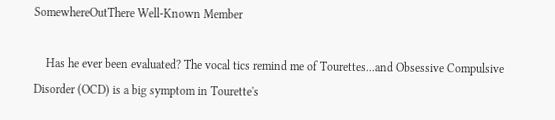SomewhereOutThere Well-Known Member

    Has he ever been evaluated? The vocal tics remind me of Tourettes...and Obsessive Compulsive Disorder (OCD) is a big symptom in Tourette's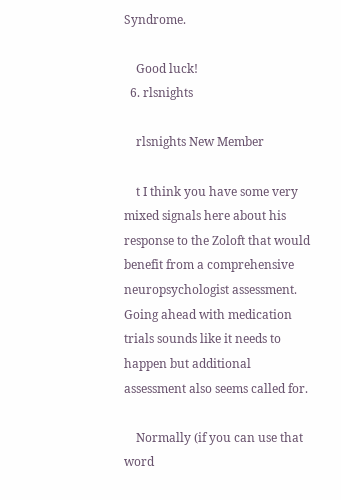Syndrome.

    Good luck!
  6. rlsnights

    rlsnights New Member

    t I think you have some very mixed signals here about his response to the Zoloft that would benefit from a comprehensive neuropsychologist assessment. Going ahead with medication trials sounds like it needs to happen but additional assessment also seems called for.

    Normally (if you can use that word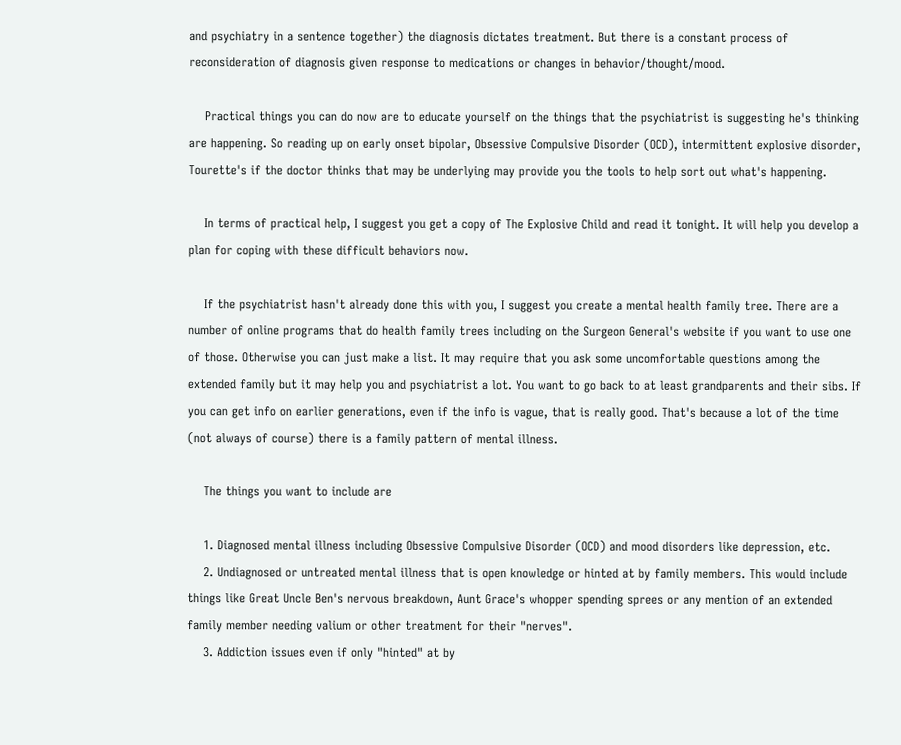and psychiatry in a sentence together) the diagnosis dictates treatment. But there is a constant process of reconsideration of diagnosis given response to medications or changes in behavior/thought/mood.

    Practical things you can do now are to educate yourself on the things that the psychiatrist is suggesting he's thinking are happening. So reading up on early onset bipolar, Obsessive Compulsive Disorder (OCD), intermittent explosive disorder, Tourette's if the doctor thinks that may be underlying may provide you the tools to help sort out what's happening.

    In terms of practical help, I suggest you get a copy of The Explosive Child and read it tonight. It will help you develop a plan for coping with these difficult behaviors now.

    If the psychiatrist hasn't already done this with you, I suggest you create a mental health family tree. There are a number of online programs that do health family trees including on the Surgeon General's website if you want to use one of those. Otherwise you can just make a list. It may require that you ask some uncomfortable questions among the extended family but it may help you and psychiatrist a lot. You want to go back to at least grandparents and their sibs. If you can get info on earlier generations, even if the info is vague, that is really good. That's because a lot of the time (not always of course) there is a family pattern of mental illness.

    The things you want to include are

    1. Diagnosed mental illness including Obsessive Compulsive Disorder (OCD) and mood disorders like depression, etc.
    2. Undiagnosed or untreated mental illness that is open knowledge or hinted at by family members. This would include things like Great Uncle Ben's nervous breakdown, Aunt Grace's whopper spending sprees or any mention of an extended family member needing valium or other treatment for their "nerves".
    3. Addiction issues even if only "hinted" at by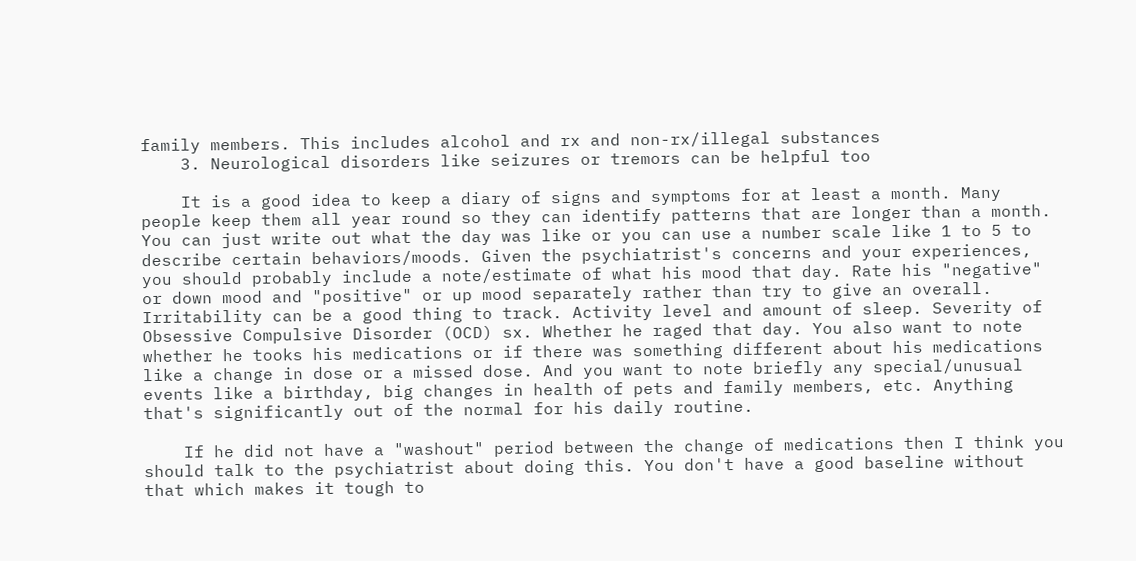family members. This includes alcohol and rx and non-rx/illegal substances
    3. Neurological disorders like seizures or tremors can be helpful too

    It is a good idea to keep a diary of signs and symptoms for at least a month. Many people keep them all year round so they can identify patterns that are longer than a month. You can just write out what the day was like or you can use a number scale like 1 to 5 to describe certain behaviors/moods. Given the psychiatrist's concerns and your experiences, you should probably include a note/estimate of what his mood that day. Rate his "negative" or down mood and "positive" or up mood separately rather than try to give an overall. Irritability can be a good thing to track. Activity level and amount of sleep. Severity of Obsessive Compulsive Disorder (OCD) sx. Whether he raged that day. You also want to note whether he tooks his medications or if there was something different about his medications like a change in dose or a missed dose. And you want to note briefly any special/unusual events like a birthday, big changes in health of pets and family members, etc. Anything that's significantly out of the normal for his daily routine.

    If he did not have a "washout" period between the change of medications then I think you should talk to the psychiatrist about doing this. You don't have a good baseline without that which makes it tough to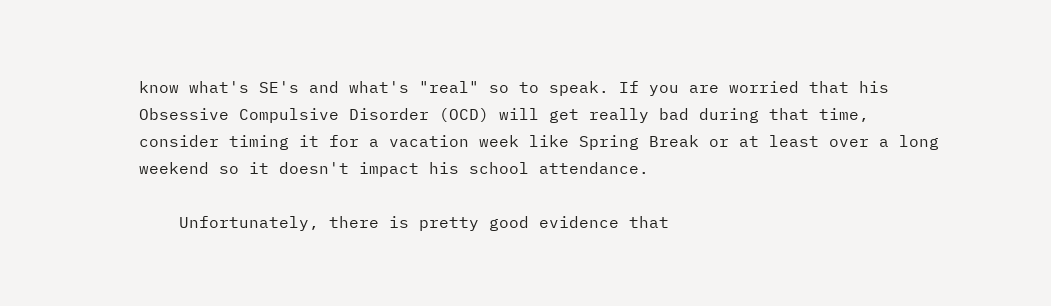know what's SE's and what's "real" so to speak. If you are worried that his Obsessive Compulsive Disorder (OCD) will get really bad during that time, consider timing it for a vacation week like Spring Break or at least over a long weekend so it doesn't impact his school attendance.

    Unfortunately, there is pretty good evidence that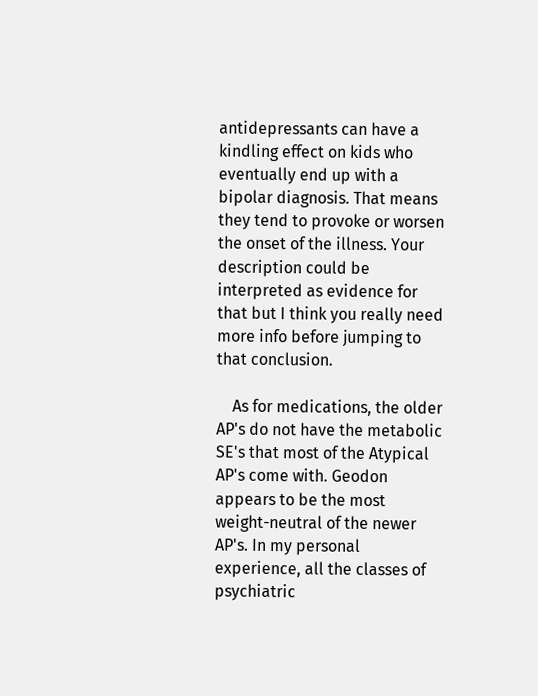antidepressants can have a kindling effect on kids who eventually end up with a bipolar diagnosis. That means they tend to provoke or worsen the onset of the illness. Your description could be interpreted as evidence for that but I think you really need more info before jumping to that conclusion.

    As for medications, the older AP's do not have the metabolic SE's that most of the Atypical AP's come with. Geodon appears to be the most weight-neutral of the newer AP's. In my personal experience, all the classes of psychiatric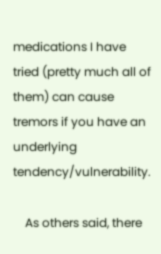medications I have tried (pretty much all of them) can cause tremors if you have an underlying tendency/vulnerability.

    As others said, there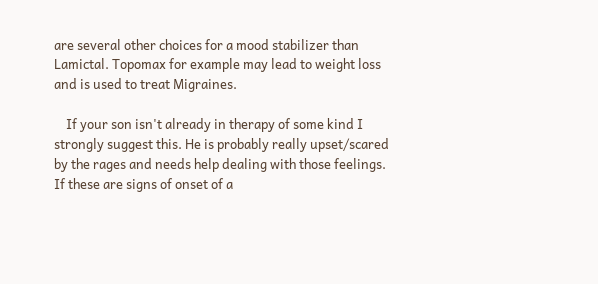are several other choices for a mood stabilizer than Lamictal. Topomax for example may lead to weight loss and is used to treat Migraines.

    If your son isn't already in therapy of some kind I strongly suggest this. He is probably really upset/scared by the rages and needs help dealing with those feelings. If these are signs of onset of a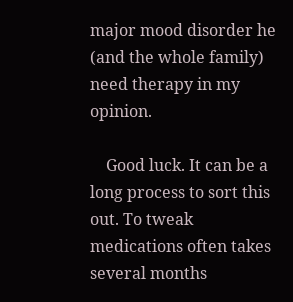major mood disorder he (and the whole family) need therapy in my opinion.

    Good luck. It can be a long process to sort this out. To tweak medications often takes several months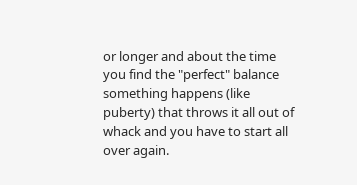or longer and about the time you find the "perfect" balance something happens (like puberty) that throws it all out of whack and you have to start all over again.